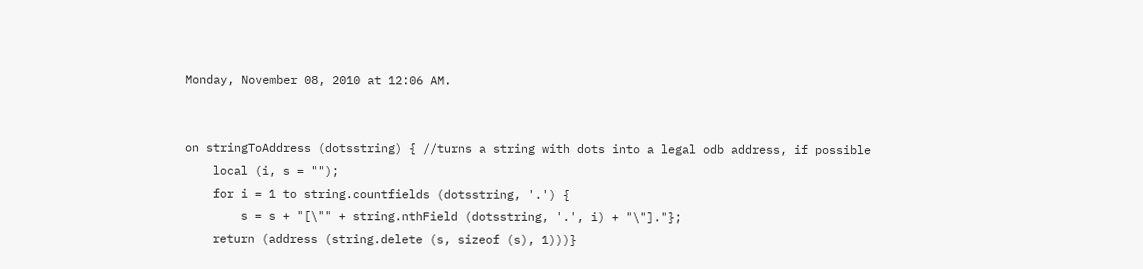Monday, November 08, 2010 at 12:06 AM.


on stringToAddress (dotsstring) { //turns a string with dots into a legal odb address, if possible
    local (i, s = "");
    for i = 1 to string.countfields (dotsstring, '.') {
        s = s + "[\"" + string.nthField (dotsstring, '.', i) + "\"]."};
    return (address (string.delete (s, sizeof (s), 1)))}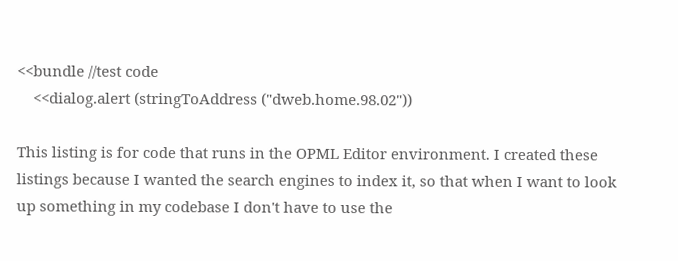<<bundle //test code
    <<dialog.alert (stringToAddress ("dweb.home.98.02"))

This listing is for code that runs in the OPML Editor environment. I created these listings because I wanted the search engines to index it, so that when I want to look up something in my codebase I don't have to use the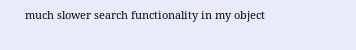much slower search functionality in my object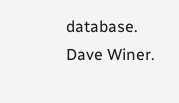database. Dave Winer.